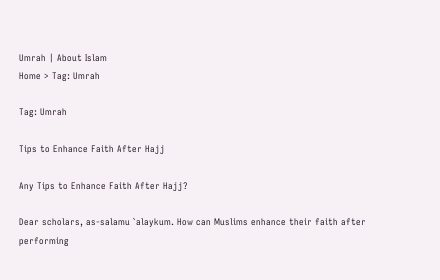Umrah | About Islam
Home > Tag: Umrah

Tag: Umrah

Tips to Enhance Faith After Hajj

Any Tips to Enhance Faith After Hajj?

Dear scholars, as-salamu `alaykum. How can Muslims enhance their faith after performing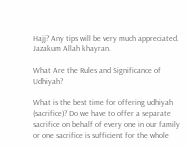Hajj? Any tips will be very much appreciated. Jazakum Allah khayran.

What Are the Rules and Significance of Udhiyah?

What is the best time for offering udhiyah (sacrifice)? Do we have to offer a separate sacrifice on behalf of every one in our family or one sacrifice is sufficient for the whole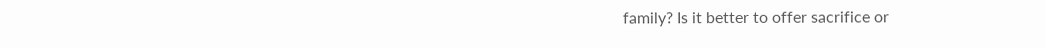family? Is it better to offer sacrifice or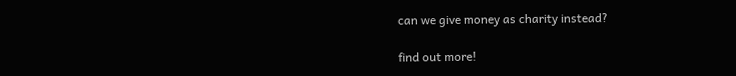can we give money as charity instead?

find out more!